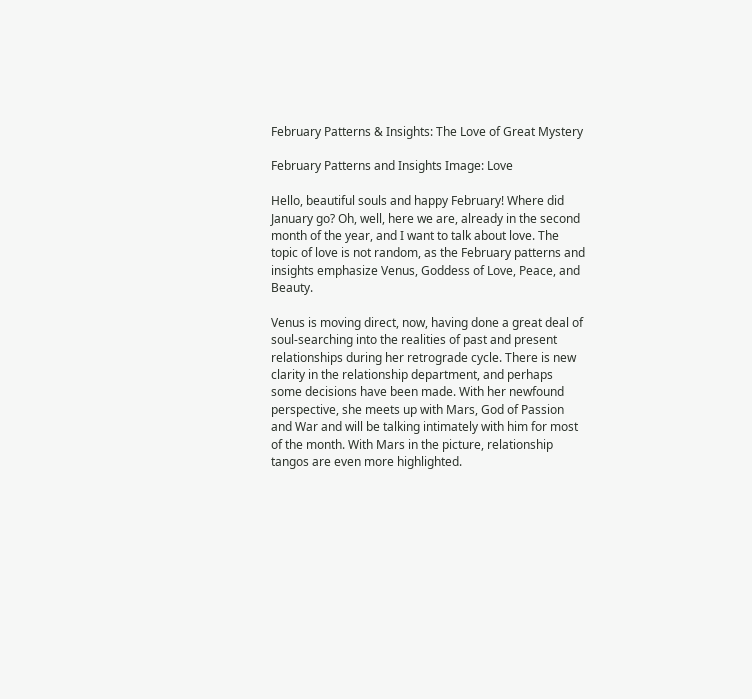February Patterns & Insights: The Love of Great Mystery

February Patterns and Insights Image: Love

Hello, beautiful souls and happy February! Where did January go? Oh, well, here we are, already in the second month of the year, and I want to talk about love. The topic of love is not random, as the February patterns and insights emphasize Venus, Goddess of Love, Peace, and Beauty.

Venus is moving direct, now, having done a great deal of soul-searching into the realities of past and present relationships during her retrograde cycle. There is new clarity in the relationship department, and perhaps some decisions have been made. With her newfound perspective, she meets up with Mars, God of Passion and War and will be talking intimately with him for most of the month. With Mars in the picture, relationship tangos are even more highlighted.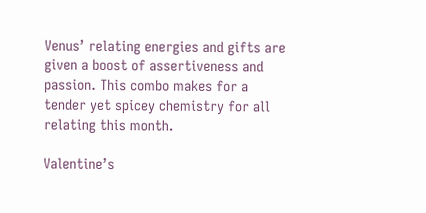Venus’ relating energies and gifts are given a boost of assertiveness and passion. This combo makes for a tender yet spicey chemistry for all relating this month.

Valentine’s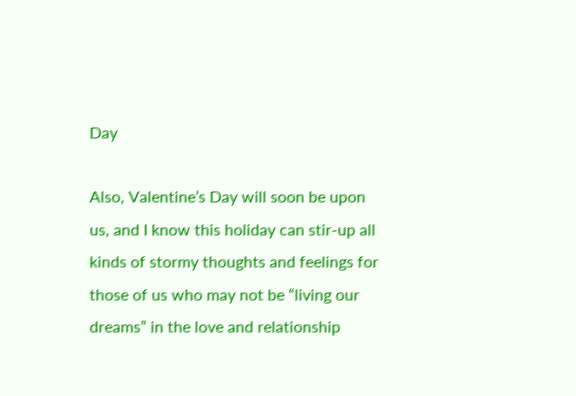Day

Also, Valentine’s Day will soon be upon us, and I know this holiday can stir-up all kinds of stormy thoughts and feelings for those of us who may not be “living our dreams” in the love and relationship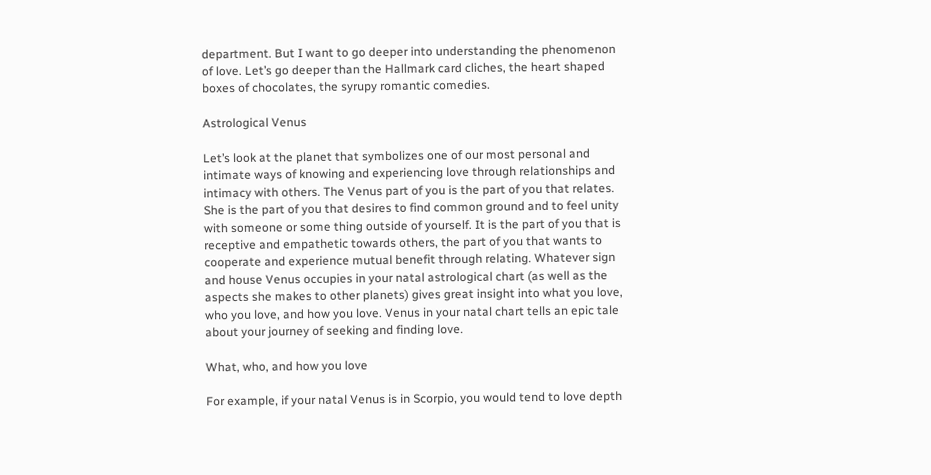department. But I want to go deeper into understanding the phenomenon of love. Let’s go deeper than the Hallmark card cliches, the heart shaped boxes of chocolates, the syrupy romantic comedies.

Astrological Venus

Let’s look at the planet that symbolizes one of our most personal and intimate ways of knowing and experiencing love through relationships and intimacy with others. The Venus part of you is the part of you that relates. She is the part of you that desires to find common ground and to feel unity with someone or some thing outside of yourself. It is the part of you that is receptive and empathetic towards others, the part of you that wants to cooperate and experience mutual benefit through relating. Whatever sign and house Venus occupies in your natal astrological chart (as well as the aspects she makes to other planets) gives great insight into what you love, who you love, and how you love. Venus in your natal chart tells an epic tale about your journey of seeking and finding love.

What, who, and how you love

For example, if your natal Venus is in Scorpio, you would tend to love depth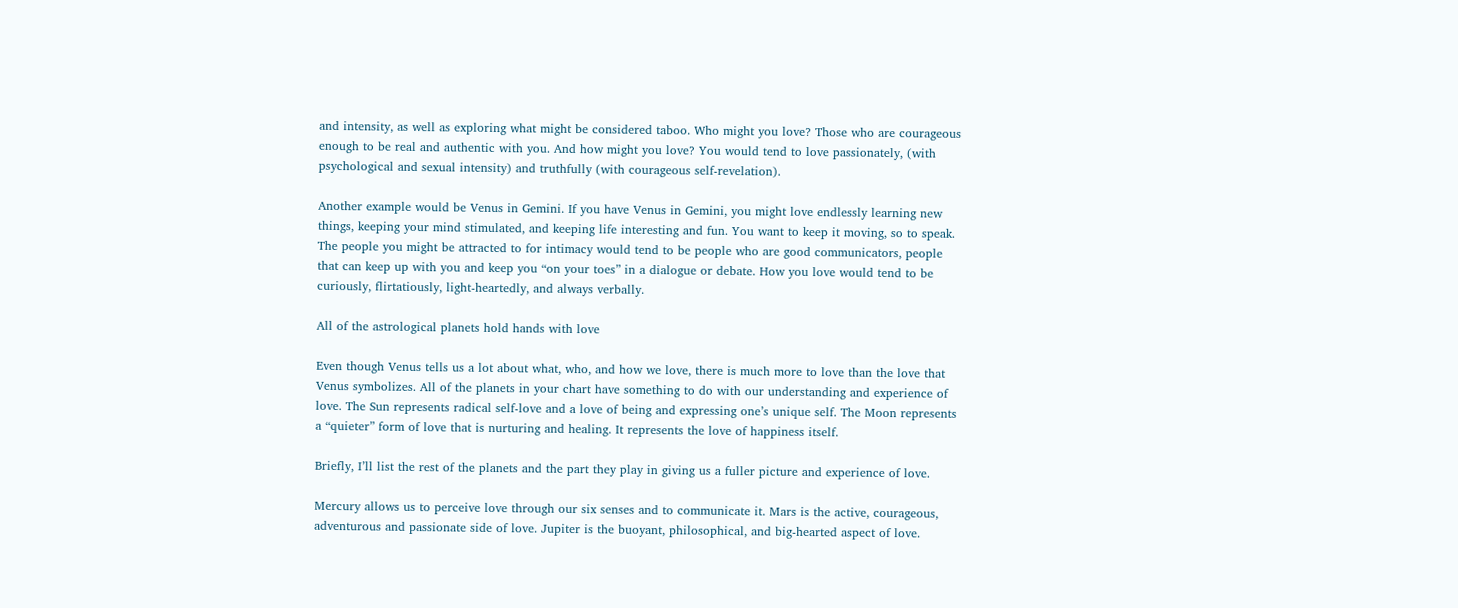and intensity, as well as exploring what might be considered taboo. Who might you love? Those who are courageous enough to be real and authentic with you. And how might you love? You would tend to love passionately, (with psychological and sexual intensity) and truthfully (with courageous self-revelation).

Another example would be Venus in Gemini. If you have Venus in Gemini, you might love endlessly learning new things, keeping your mind stimulated, and keeping life interesting and fun. You want to keep it moving, so to speak. The people you might be attracted to for intimacy would tend to be people who are good communicators, people that can keep up with you and keep you “on your toes” in a dialogue or debate. How you love would tend to be curiously, flirtatiously, light-heartedly, and always verbally.

All of the astrological planets hold hands with love

Even though Venus tells us a lot about what, who, and how we love, there is much more to love than the love that Venus symbolizes. All of the planets in your chart have something to do with our understanding and experience of love. The Sun represents radical self-love and a love of being and expressing one’s unique self. The Moon represents a “quieter” form of love that is nurturing and healing. It represents the love of happiness itself.

Briefly, I’ll list the rest of the planets and the part they play in giving us a fuller picture and experience of love.

Mercury allows us to perceive love through our six senses and to communicate it. Mars is the active, courageous, adventurous and passionate side of love. Jupiter is the buoyant, philosophical, and big-hearted aspect of love.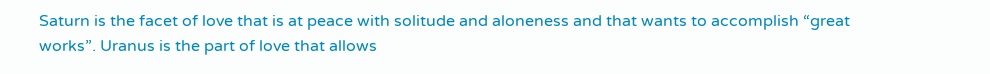Saturn is the facet of love that is at peace with solitude and aloneness and that wants to accomplish “great works”. Uranus is the part of love that allows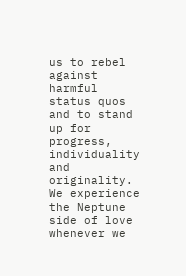us to rebel against harmful status quos and to stand up for progress, individuality and originality. We experience the Neptune side of love whenever we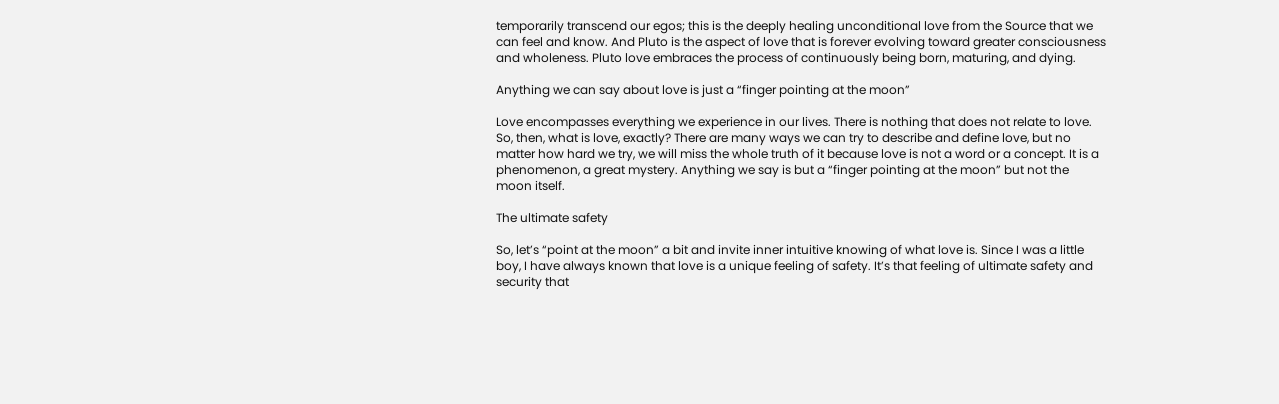temporarily transcend our egos; this is the deeply healing unconditional love from the Source that we can feel and know. And Pluto is the aspect of love that is forever evolving toward greater consciousness and wholeness. Pluto love embraces the process of continuously being born, maturing, and dying.

Anything we can say about love is just a “finger pointing at the moon”

Love encompasses everything we experience in our lives. There is nothing that does not relate to love. So, then, what is love, exactly? There are many ways we can try to describe and define love, but no matter how hard we try, we will miss the whole truth of it because love is not a word or a concept. It is a phenomenon, a great mystery. Anything we say is but a “finger pointing at the moon” but not the moon itself.

The ultimate safety

So, let’s “point at the moon” a bit and invite inner intuitive knowing of what love is. Since I was a little boy, I have always known that love is a unique feeling of safety. It’s that feeling of ultimate safety and security that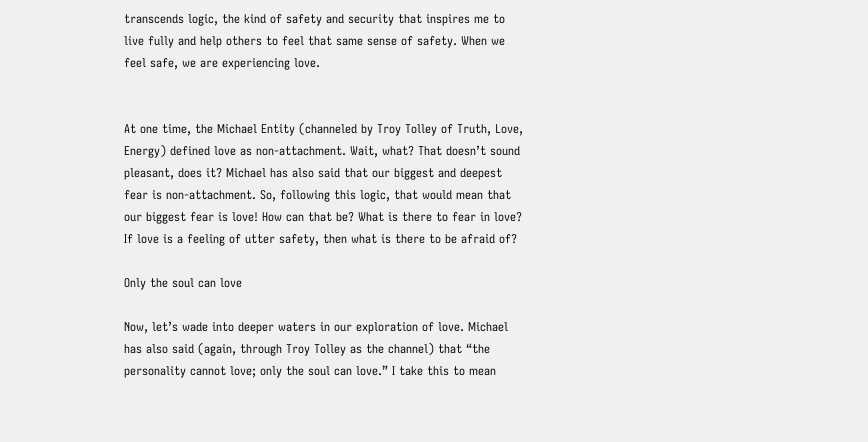transcends logic, the kind of safety and security that inspires me to live fully and help others to feel that same sense of safety. When we feel safe, we are experiencing love.


At one time, the Michael Entity (channeled by Troy Tolley of Truth, Love, Energy) defined love as non-attachment. Wait, what? That doesn’t sound pleasant, does it? Michael has also said that our biggest and deepest fear is non-attachment. So, following this logic, that would mean that our biggest fear is love! How can that be? What is there to fear in love? If love is a feeling of utter safety, then what is there to be afraid of?

Only the soul can love

Now, let’s wade into deeper waters in our exploration of love. Michael has also said (again, through Troy Tolley as the channel) that “the personality cannot love; only the soul can love.” I take this to mean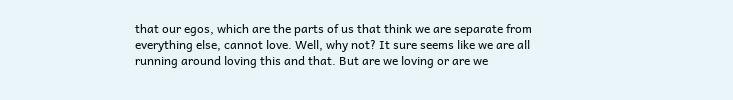that our egos, which are the parts of us that think we are separate from everything else, cannot love. Well, why not? It sure seems like we are all running around loving this and that. But are we loving or are we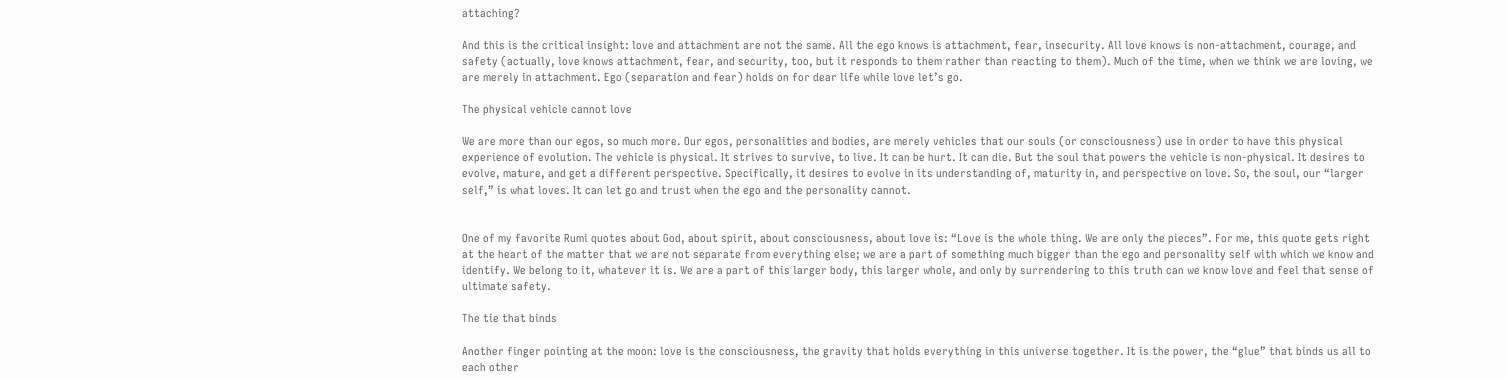attaching?

And this is the critical insight: love and attachment are not the same. All the ego knows is attachment, fear, insecurity. All love knows is non-attachment, courage, and safety (actually, love knows attachment, fear, and security, too, but it responds to them rather than reacting to them). Much of the time, when we think we are loving, we are merely in attachment. Ego (separation and fear) holds on for dear life while love let’s go.

The physical vehicle cannot love

We are more than our egos, so much more. Our egos, personalities and bodies, are merely vehicles that our souls (or consciousness) use in order to have this physical experience of evolution. The vehicle is physical. It strives to survive, to live. It can be hurt. It can die. But the soul that powers the vehicle is non-physical. It desires to evolve, mature, and get a different perspective. Specifically, it desires to evolve in its understanding of, maturity in, and perspective on love. So, the soul, our “larger self,” is what loves. It can let go and trust when the ego and the personality cannot.


One of my favorite Rumi quotes about God, about spirit, about consciousness, about love is: “Love is the whole thing. We are only the pieces”. For me, this quote gets right at the heart of the matter that we are not separate from everything else; we are a part of something much bigger than the ego and personality self with which we know and identify. We belong to it, whatever it is. We are a part of this larger body, this larger whole, and only by surrendering to this truth can we know love and feel that sense of ultimate safety.

The tie that binds

Another finger pointing at the moon: love is the consciousness, the gravity that holds everything in this universe together. It is the power, the “glue” that binds us all to each other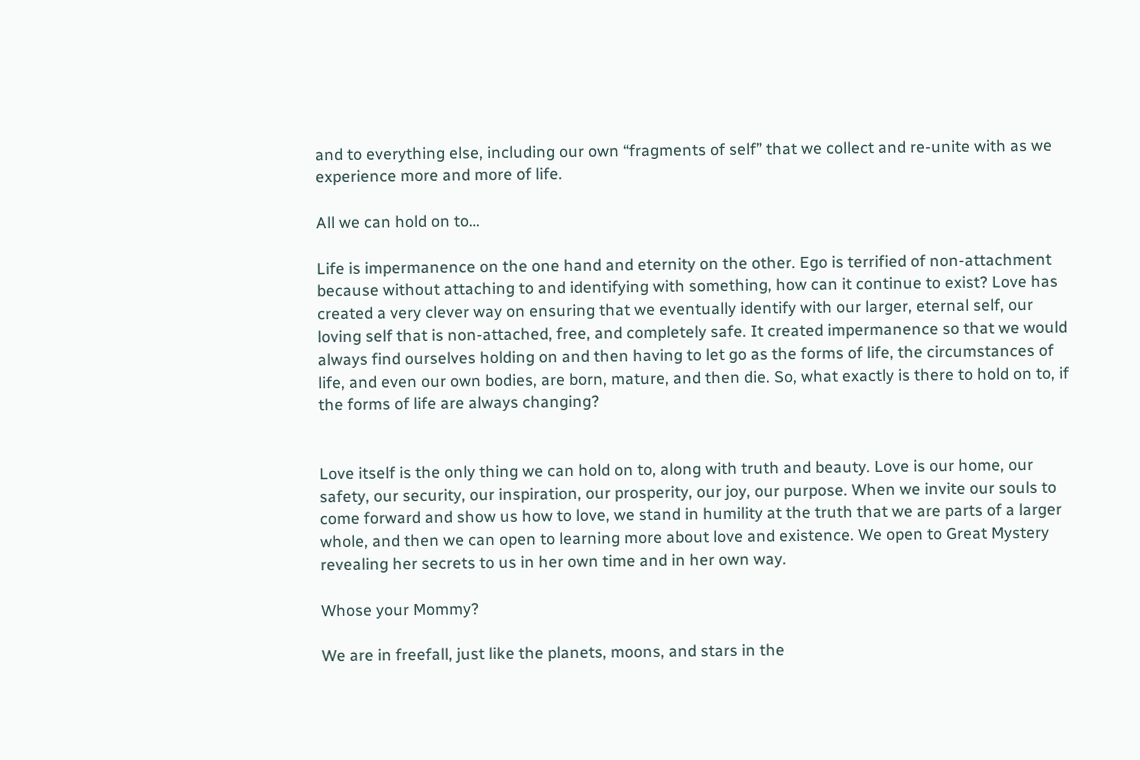and to everything else, including our own “fragments of self” that we collect and re-unite with as we experience more and more of life.

All we can hold on to…

Life is impermanence on the one hand and eternity on the other. Ego is terrified of non-attachment because without attaching to and identifying with something, how can it continue to exist? Love has created a very clever way on ensuring that we eventually identify with our larger, eternal self, our loving self that is non-attached, free, and completely safe. It created impermanence so that we would always find ourselves holding on and then having to let go as the forms of life, the circumstances of life, and even our own bodies, are born, mature, and then die. So, what exactly is there to hold on to, if the forms of life are always changing?


Love itself is the only thing we can hold on to, along with truth and beauty. Love is our home, our safety, our security, our inspiration, our prosperity, our joy, our purpose. When we invite our souls to come forward and show us how to love, we stand in humility at the truth that we are parts of a larger whole, and then we can open to learning more about love and existence. We open to Great Mystery revealing her secrets to us in her own time and in her own way.

Whose your Mommy?

We are in freefall, just like the planets, moons, and stars in the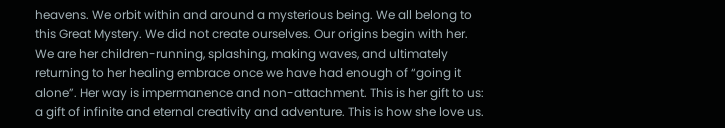heavens. We orbit within and around a mysterious being. We all belong to this Great Mystery. We did not create ourselves. Our origins begin with her. We are her children-running, splashing, making waves, and ultimately returning to her healing embrace once we have had enough of “going it alone”. Her way is impermanence and non-attachment. This is her gift to us: a gift of infinite and eternal creativity and adventure. This is how she love us.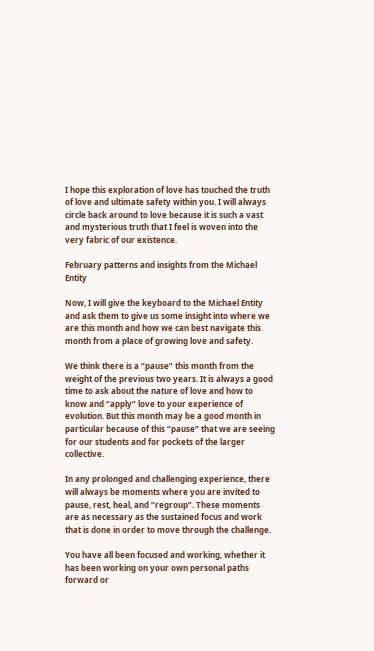I hope this exploration of love has touched the truth of love and ultimate safety within you. I will always circle back around to love because it is such a vast and mysterious truth that I feel is woven into the very fabric of our existence.

February patterns and insights from the Michael Entity

Now, I will give the keyboard to the Michael Entity and ask them to give us some insight into where we are this month and how we can best navigate this month from a place of growing love and safety.

We think there is a “pause” this month from the weight of the previous two years. It is always a good time to ask about the nature of love and how to know and “apply” love to your experience of evolution. But this month may be a good month in particular because of this “pause” that we are seeing for our students and for pockets of the larger collective.

In any prolonged and challenging experience, there will always be moments where you are invited to pause, rest, heal, and “regroup”. These moments are as necessary as the sustained focus and work that is done in order to move through the challenge.

You have all been focused and working, whether it has been working on your own personal paths forward or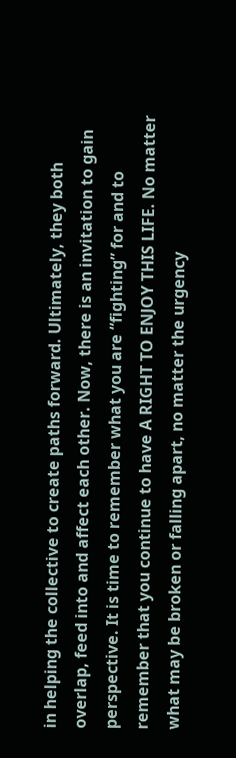in helping the collective to create paths forward. Ultimately, they both overlap, feed into and affect each other. Now, there is an invitation to gain perspective. It is time to remember what you are “fighting” for and to remember that you continue to have A RIGHT TO ENJOY THIS LIFE. No matter what may be broken or falling apart, no matter the urgency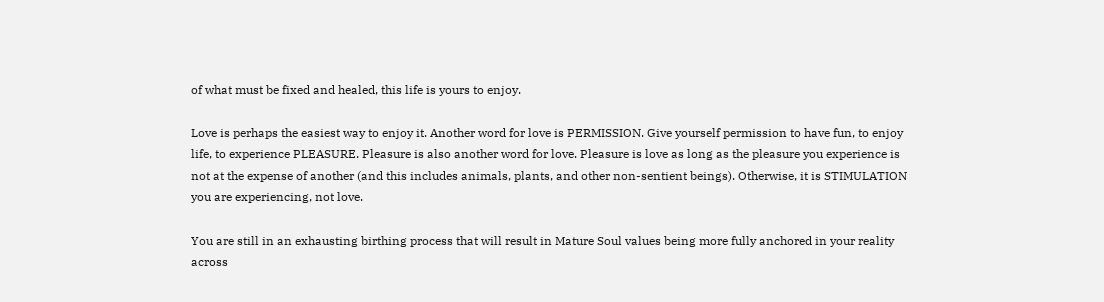of what must be fixed and healed, this life is yours to enjoy.

Love is perhaps the easiest way to enjoy it. Another word for love is PERMISSION. Give yourself permission to have fun, to enjoy life, to experience PLEASURE. Pleasure is also another word for love. Pleasure is love as long as the pleasure you experience is not at the expense of another (and this includes animals, plants, and other non-sentient beings). Otherwise, it is STIMULATION you are experiencing, not love.

You are still in an exhausting birthing process that will result in Mature Soul values being more fully anchored in your reality across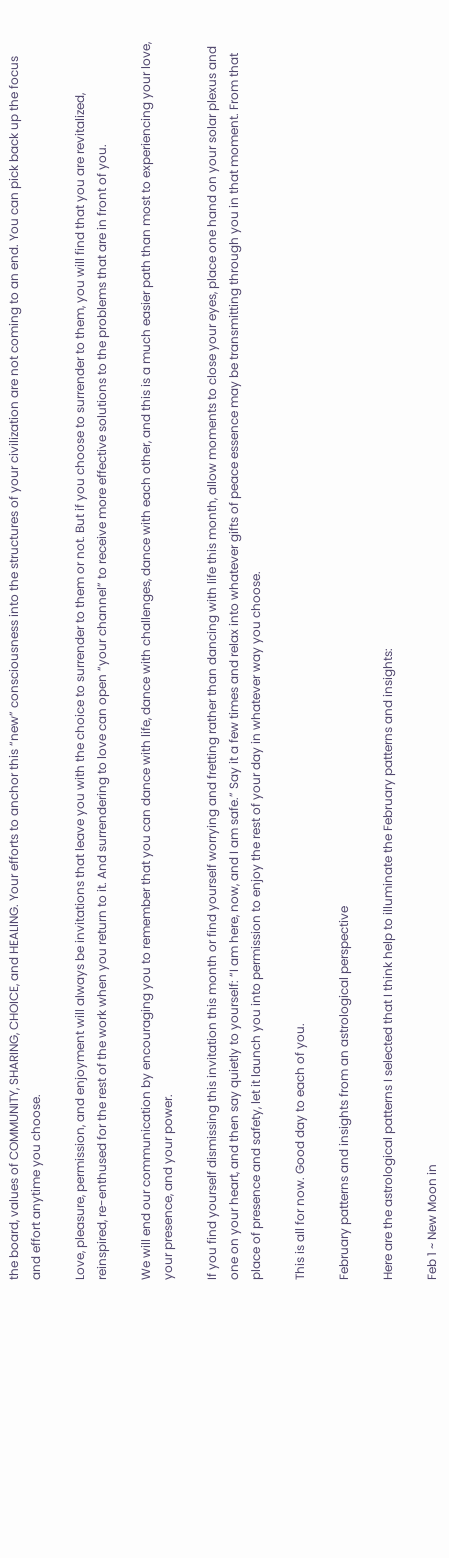the board, values of COMMUNITY, SHARING, CHOICE, and HEALING. Your efforts to anchor this “new” consciousness into the structures of your civilization are not coming to an end. You can pick back up the focus and effort anytime you choose.

Love, pleasure, permission, and enjoyment will always be invitations that leave you with the choice to surrender to them or not. But if you choose to surrender to them, you will find that you are revitalized, reinspired, re-enthused for the rest of the work when you return to it. And surrendering to love can open “your channel” to receive more effective solutions to the problems that are in front of you.

We will end our communication by encouraging you to remember that you can dance with life, dance with challenges, dance with each other, and this is a much easier path than most to experiencing your love, your presence, and your power.

If you find yourself dismissing this invitation this month or find yourself worrying and fretting rather than dancing with life this month, allow moments to close your eyes, place one hand on your solar plexus and one on your heart, and then say quietly to yourself: “I am here, now, and I am safe.” Say it a few times and relax into whatever gifts of peace essence may be transmitting through you in that moment. From that place of presence and safety, let it launch you into permission to enjoy the rest of your day in whatever way you choose.

This is all for now. Good day to each of you.

February patterns and insights from an astrological perspective

Here are the astrological patterns I selected that I think help to illuminate the February patterns and insights:

Feb 1 ~ New Moon in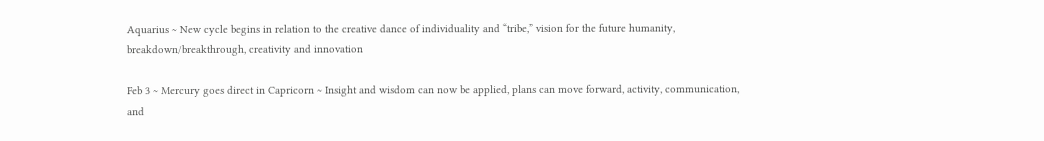Aquarius ~ New cycle begins in relation to the creative dance of individuality and “tribe,” vision for the future humanity, breakdown/breakthrough, creativity and innovation

Feb 3 ~ Mercury goes direct in Capricorn ~ Insight and wisdom can now be applied, plans can move forward, activity, communication, and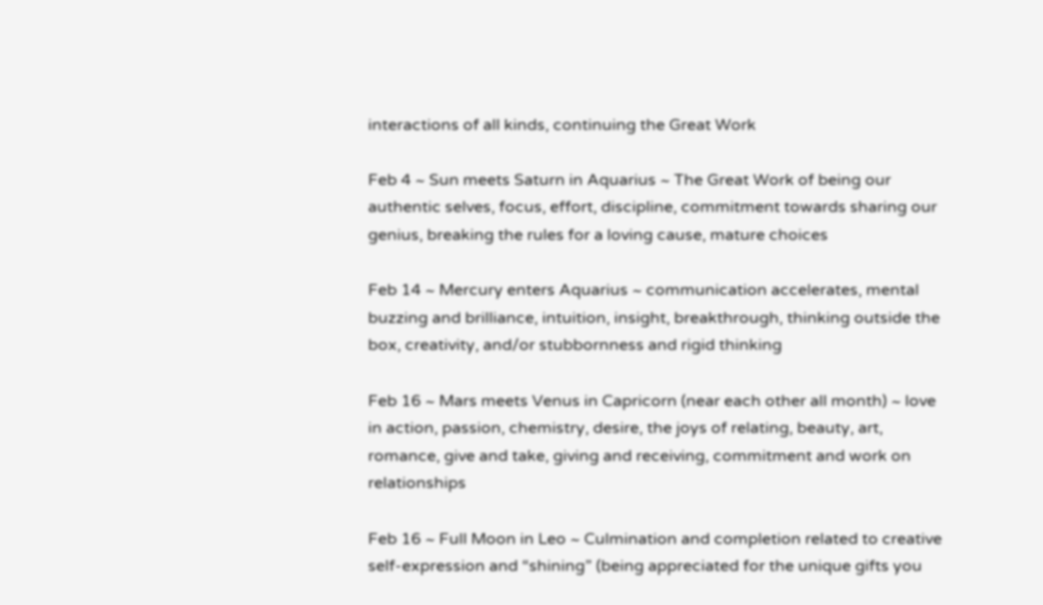interactions of all kinds, continuing the Great Work

Feb 4 ~ Sun meets Saturn in Aquarius ~ The Great Work of being our authentic selves, focus, effort, discipline, commitment towards sharing our genius, breaking the rules for a loving cause, mature choices

Feb 14 ~ Mercury enters Aquarius ~ communication accelerates, mental buzzing and brilliance, intuition, insight, breakthrough, thinking outside the box, creativity, and/or stubbornness and rigid thinking

Feb 16 ~ Mars meets Venus in Capricorn (near each other all month) ~ love in action, passion, chemistry, desire, the joys of relating, beauty, art, romance, give and take, giving and receiving, commitment and work on relationships

Feb 16 ~ Full Moon in Leo ~ Culmination and completion related to creative self-expression and “shining” (being appreciated for the unique gifts you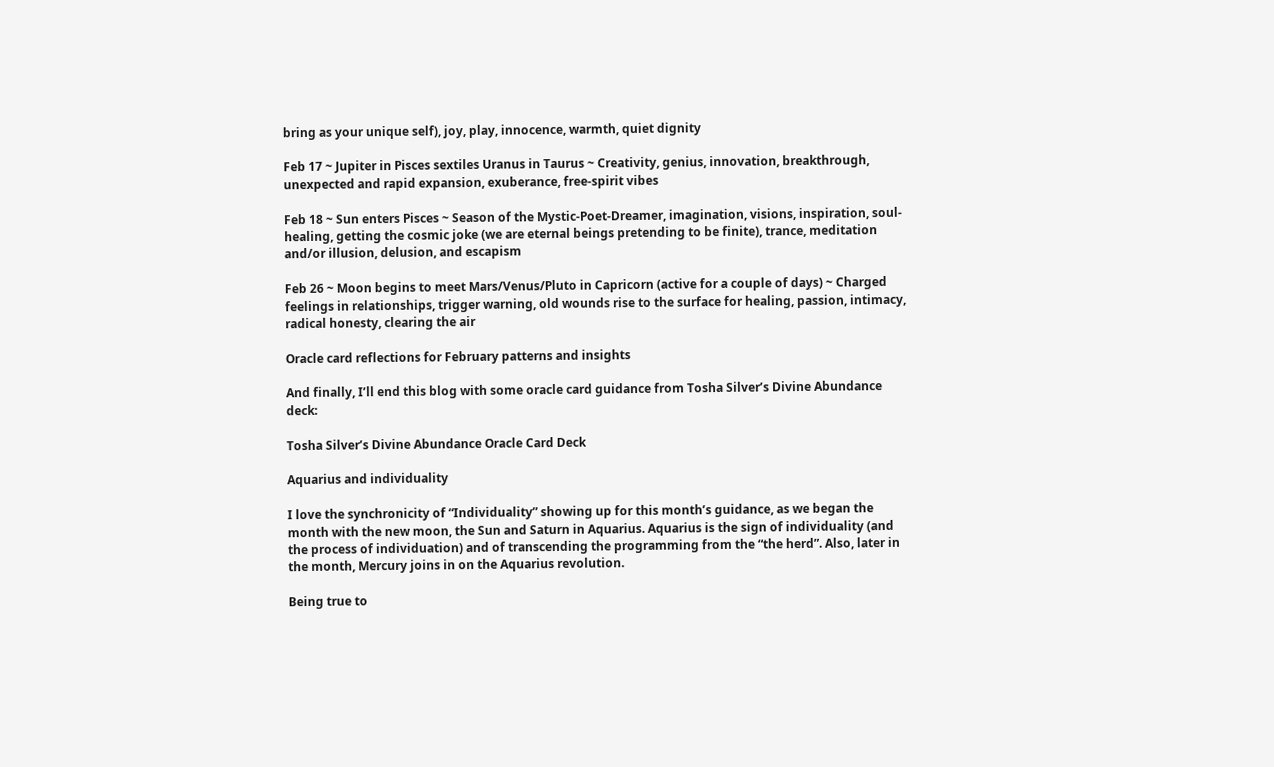bring as your unique self), joy, play, innocence, warmth, quiet dignity

Feb 17 ~ Jupiter in Pisces sextiles Uranus in Taurus ~ Creativity, genius, innovation, breakthrough, unexpected and rapid expansion, exuberance, free-spirit vibes

Feb 18 ~ Sun enters Pisces ~ Season of the Mystic-Poet-Dreamer, imagination, visions, inspiration, soul-healing, getting the cosmic joke (we are eternal beings pretending to be finite), trance, meditation and/or illusion, delusion, and escapism

Feb 26 ~ Moon begins to meet Mars/Venus/Pluto in Capricorn (active for a couple of days) ~ Charged feelings in relationships, trigger warning, old wounds rise to the surface for healing, passion, intimacy, radical honesty, clearing the air

Oracle card reflections for February patterns and insights

And finally, I’ll end this blog with some oracle card guidance from Tosha Silver’s Divine Abundance deck:

Tosha Silver’s Divine Abundance Oracle Card Deck

Aquarius and individuality

I love the synchronicity of “Individuality” showing up for this month’s guidance, as we began the month with the new moon, the Sun and Saturn in Aquarius. Aquarius is the sign of individuality (and the process of individuation) and of transcending the programming from the “the herd”. Also, later in the month, Mercury joins in on the Aquarius revolution.

Being true to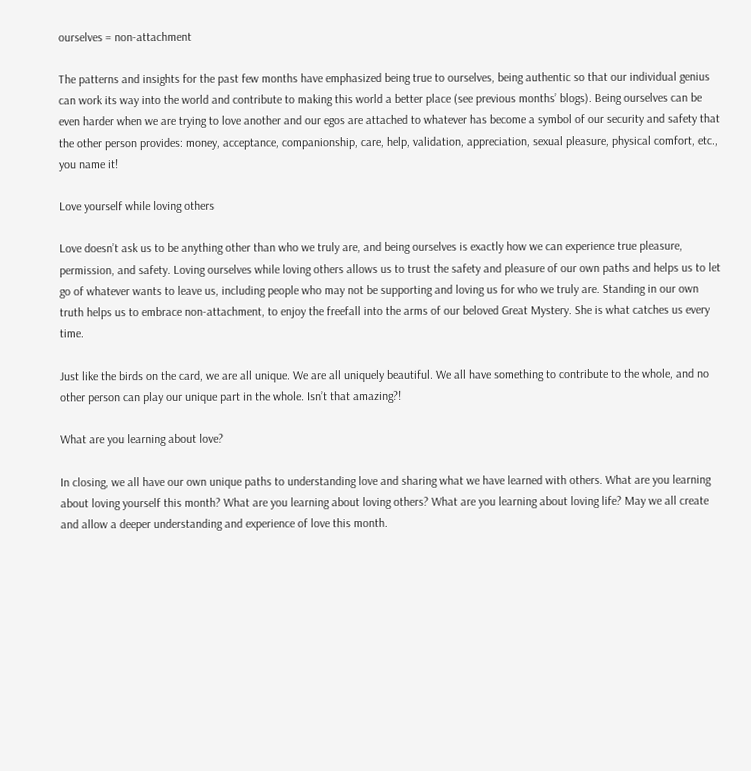ourselves = non-attachment

The patterns and insights for the past few months have emphasized being true to ourselves, being authentic so that our individual genius can work its way into the world and contribute to making this world a better place (see previous months’ blogs). Being ourselves can be even harder when we are trying to love another and our egos are attached to whatever has become a symbol of our security and safety that the other person provides: money, acceptance, companionship, care, help, validation, appreciation, sexual pleasure, physical comfort, etc., you name it!

Love yourself while loving others

Love doesn’t ask us to be anything other than who we truly are, and being ourselves is exactly how we can experience true pleasure, permission, and safety. Loving ourselves while loving others allows us to trust the safety and pleasure of our own paths and helps us to let go of whatever wants to leave us, including people who may not be supporting and loving us for who we truly are. Standing in our own truth helps us to embrace non-attachment, to enjoy the freefall into the arms of our beloved Great Mystery. She is what catches us every time.

Just like the birds on the card, we are all unique. We are all uniquely beautiful. We all have something to contribute to the whole, and no other person can play our unique part in the whole. Isn’t that amazing?!

What are you learning about love?

In closing, we all have our own unique paths to understanding love and sharing what we have learned with others. What are you learning about loving yourself this month? What are you learning about loving others? What are you learning about loving life? May we all create and allow a deeper understanding and experience of love this month.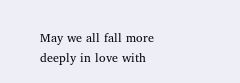May we all fall more deeply in love with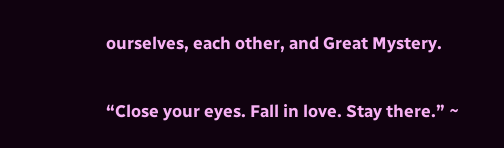ourselves, each other, and Great Mystery.

“Close your eyes. Fall in love. Stay there.” ~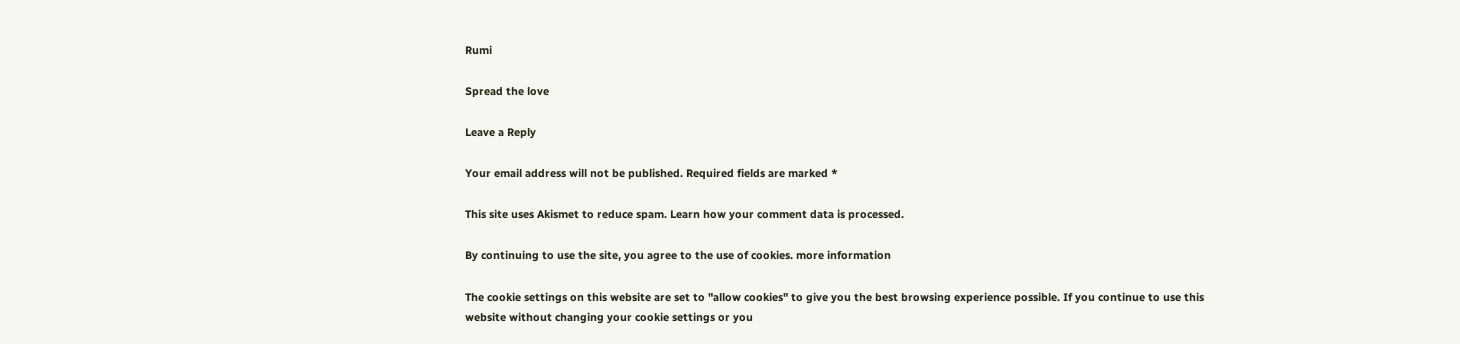Rumi

Spread the love

Leave a Reply

Your email address will not be published. Required fields are marked *

This site uses Akismet to reduce spam. Learn how your comment data is processed.

By continuing to use the site, you agree to the use of cookies. more information

The cookie settings on this website are set to "allow cookies" to give you the best browsing experience possible. If you continue to use this website without changing your cookie settings or you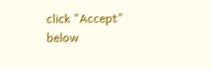click "Accept" below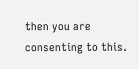then you are consenting to this.